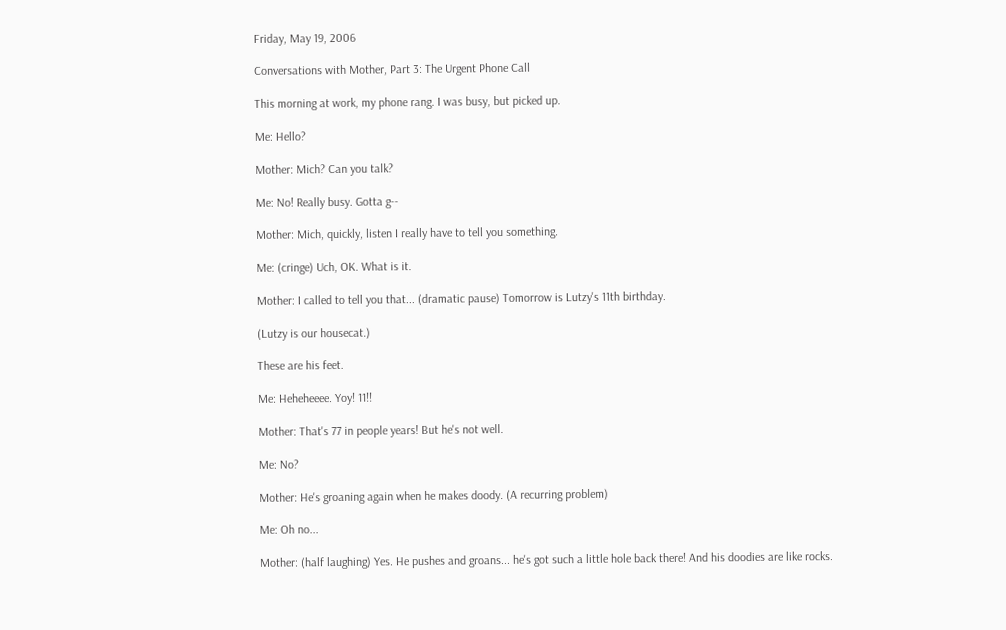Friday, May 19, 2006

Conversations with Mother, Part 3: The Urgent Phone Call

This morning at work, my phone rang. I was busy, but picked up.

Me: Hello?

Mother: Mich? Can you talk?

Me: No! Really busy. Gotta g--

Mother: Mich, quickly, listen I really have to tell you something.

Me: (cringe) Uch, OK. What is it.

Mother: I called to tell you that... (dramatic pause) Tomorrow is Lutzy's 11th birthday.

(Lutzy is our housecat.)

These are his feet.

Me: Heheheeee. Yoy! 11!!

Mother: That's 77 in people years! But he's not well.

Me: No?

Mother: He's groaning again when he makes doody. (A recurring problem)

Me: Oh no...

Mother: (half laughing) Yes. He pushes and groans... he's got such a little hole back there! And his doodies are like rocks.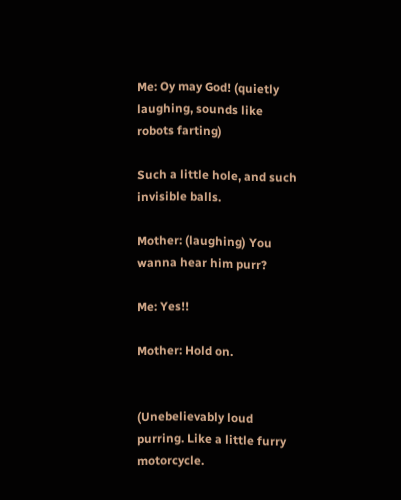Me: Oy may God! (quietly laughing, sounds like robots farting)

Such a little hole, and such invisible balls.

Mother: (laughing) You wanna hear him purr?

Me: Yes!!

Mother: Hold on.


(Unebelievably loud purring. Like a little furry motorcycle.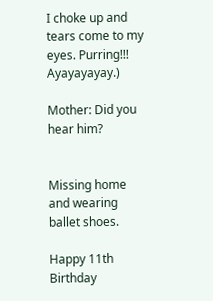I choke up and tears come to my eyes. Purring!!! Ayayayayay.)

Mother: Did you hear him?


Missing home and wearing ballet shoes.

Happy 11th Birthday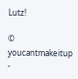Lutz!

© youcantmakeitup -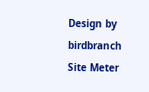Design by birdbranch
Site Meter